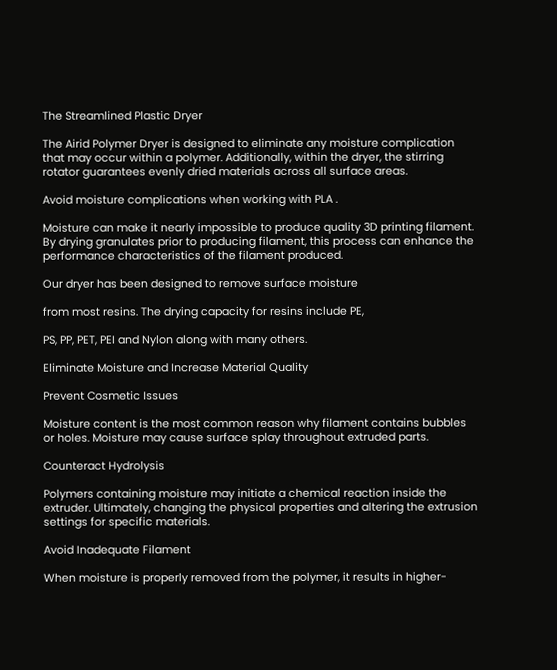The Streamlined Plastic Dryer

The Airid Polymer Dryer is designed to eliminate any moisture complication that may occur within a polymer. Additionally, within the dryer, the stirring rotator guarantees evenly dried materials across all surface areas.

Avoid moisture complications when working with PLA .

Moisture can make it nearly impossible to produce quality 3D printing filament. By drying granulates prior to producing filament, this process can enhance the performance characteristics of the filament produced.

Our dryer has been designed to remove surface moisture

from most resins. The drying capacity for resins include PE,

PS, PP, PET, PEI and Nylon along with many others.

Eliminate Moisture and Increase Material Quality

Prevent Cosmetic Issues

Moisture content is the most common reason why filament contains bubbles or holes. Moisture may cause surface splay throughout extruded parts.

Counteract Hydrolysis

Polymers containing moisture may initiate a chemical reaction inside the extruder. Ultimately, changing the physical properties and altering the extrusion settings for specific materials.

Avoid Inadequate Filament

When moisture is properly removed from the polymer, it results in higher-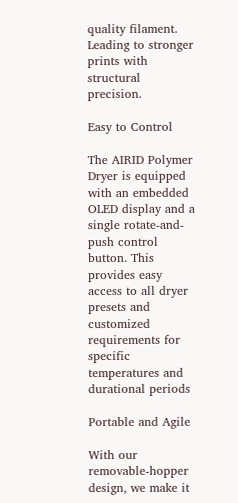quality filament. Leading to stronger prints with structural precision.

Easy to Control

The AIRID Polymer Dryer is equipped with an embedded OLED display and a single rotate-and-push control button. This provides easy access to all dryer presets and customized requirements for specific temperatures and durational periods

Portable and Agile

With our removable-hopper design, we make it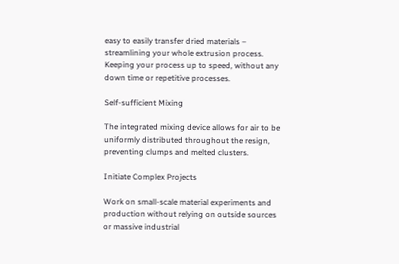easy to easily transfer dried materials – streamlining your whole extrusion process. Keeping your process up to speed, without any down time or repetitive processes.

Self-sufficient Mixing

The integrated mixing device allows for air to be uniformly distributed throughout the resign, preventing clumps and melted clusters.

Initiate Complex Projects

Work on small-scale material experiments and production without relying on outside sources or massive industrial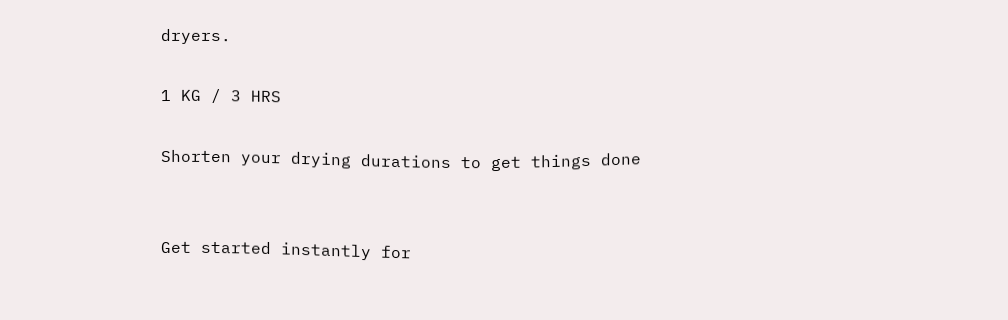dryers.

1 KG / 3 HRS

Shorten your drying durations to get things done


Get started instantly for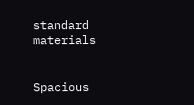standard materials


Spacious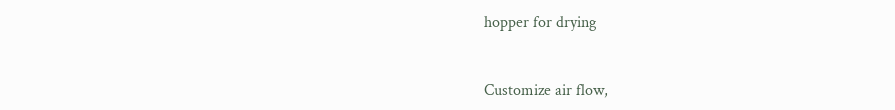hopper for drying


Customize air flow,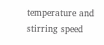temperature and stirring speed